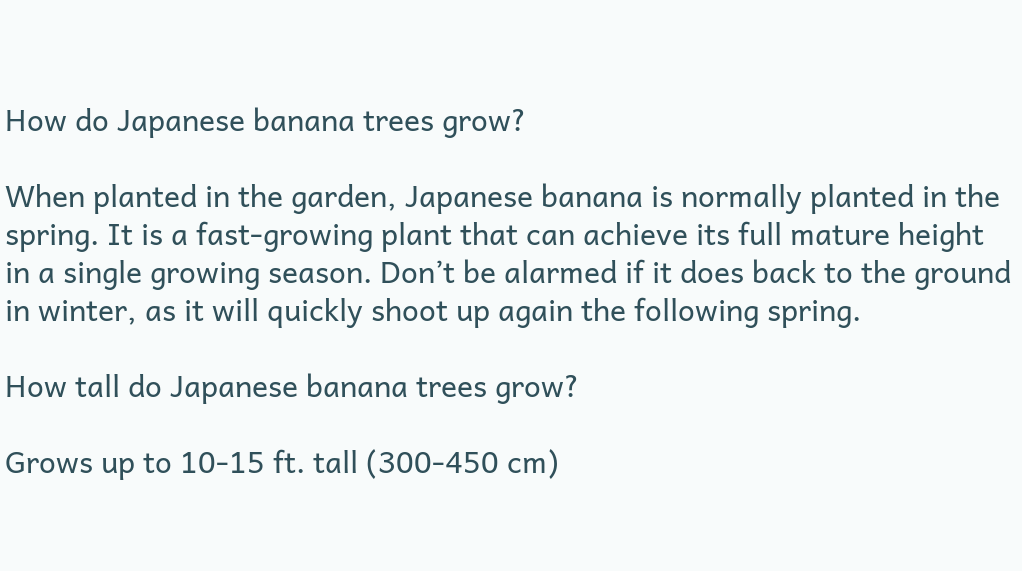How do Japanese banana trees grow?

When planted in the garden, Japanese banana is normally planted in the spring. It is a fast-growing plant that can achieve its full mature height in a single growing season. Don’t be alarmed if it does back to the ground in winter, as it will quickly shoot up again the following spring.

How tall do Japanese banana trees grow?

Grows up to 10-15 ft. tall (300-450 cm)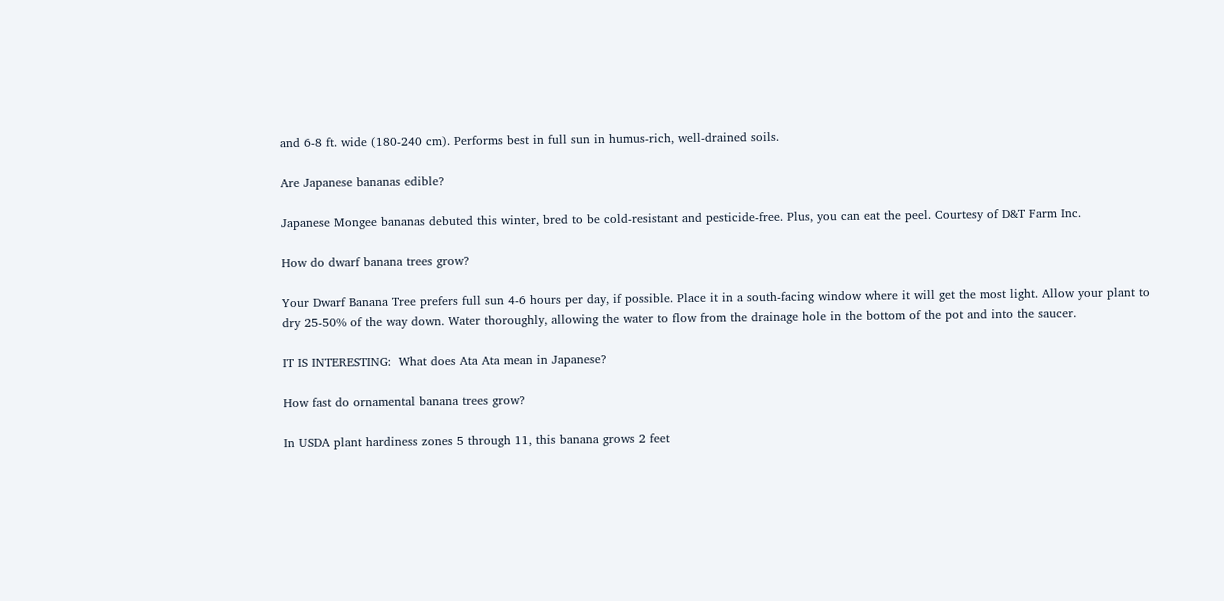and 6-8 ft. wide (180-240 cm). Performs best in full sun in humus-rich, well-drained soils.

Are Japanese bananas edible?

Japanese Mongee bananas debuted this winter, bred to be cold-resistant and pesticide-free. Plus, you can eat the peel. Courtesy of D&T Farm Inc.

How do dwarf banana trees grow?

Your Dwarf Banana Tree prefers full sun 4-6 hours per day, if possible. Place it in a south-facing window where it will get the most light. Allow your plant to dry 25-50% of the way down. Water thoroughly, allowing the water to flow from the drainage hole in the bottom of the pot and into the saucer.

IT IS INTERESTING:  What does Ata Ata mean in Japanese?

How fast do ornamental banana trees grow?

In USDA plant hardiness zones 5 through 11, this banana grows 2 feet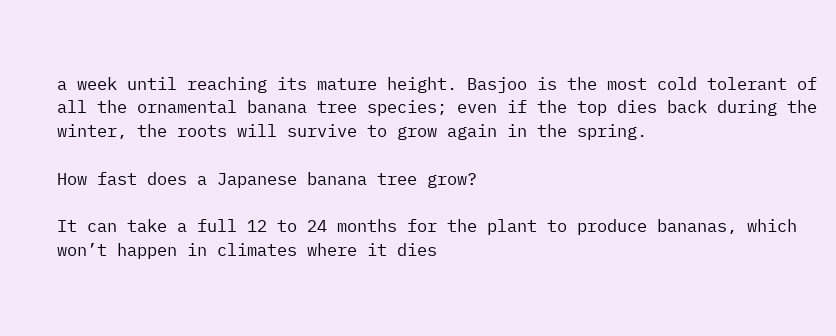a week until reaching its mature height. Basjoo is the most cold tolerant of all the ornamental banana tree species; even if the top dies back during the winter, the roots will survive to grow again in the spring.

How fast does a Japanese banana tree grow?

It can take a full 12 to 24 months for the plant to produce bananas, which won’t happen in climates where it dies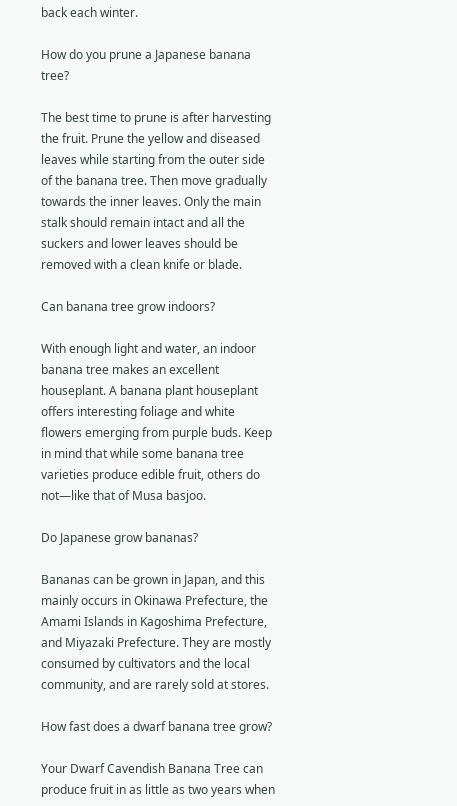back each winter.

How do you prune a Japanese banana tree?

The best time to prune is after harvesting the fruit. Prune the yellow and diseased leaves while starting from the outer side of the banana tree. Then move gradually towards the inner leaves. Only the main stalk should remain intact and all the suckers and lower leaves should be removed with a clean knife or blade.

Can banana tree grow indoors?

With enough light and water, an indoor banana tree makes an excellent houseplant. A banana plant houseplant offers interesting foliage and white flowers emerging from purple buds. Keep in mind that while some banana tree varieties produce edible fruit, others do not—like that of Musa basjoo.

Do Japanese grow bananas?

Bananas can be grown in Japan, and this mainly occurs in Okinawa Prefecture, the Amami Islands in Kagoshima Prefecture, and Miyazaki Prefecture. They are mostly consumed by cultivators and the local community, and are rarely sold at stores.

How fast does a dwarf banana tree grow?

Your Dwarf Cavendish Banana Tree can produce fruit in as little as two years when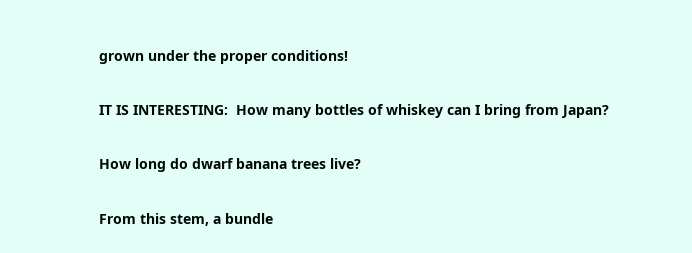grown under the proper conditions!

IT IS INTERESTING:  How many bottles of whiskey can I bring from Japan?

How long do dwarf banana trees live?

From this stem, a bundle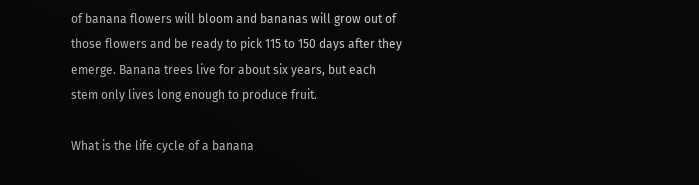of banana flowers will bloom and bananas will grow out of those flowers and be ready to pick 115 to 150 days after they emerge. Banana trees live for about six years, but each stem only lives long enough to produce fruit.

What is the life cycle of a banana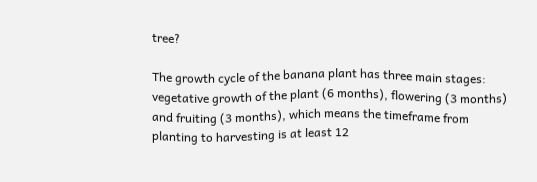tree?

The growth cycle of the banana plant has three main stages: vegetative growth of the plant (6 months), flowering (3 months) and fruiting (3 months), which means the timeframe from planting to harvesting is at least 12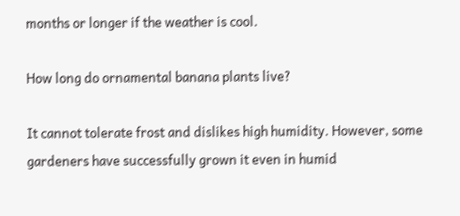months or longer if the weather is cool.

How long do ornamental banana plants live?

It cannot tolerate frost and dislikes high humidity. However, some gardeners have successfully grown it even in humid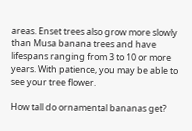areas. Enset trees also grow more slowly than Musa banana trees and have lifespans ranging from 3 to 10 or more years. With patience, you may be able to see your tree flower.

How tall do ornamental bananas get?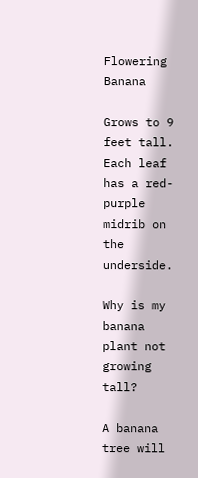Flowering Banana

Grows to 9 feet tall. Each leaf has a red-purple midrib on the underside.

Why is my banana plant not growing tall?

A banana tree will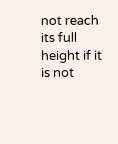not reach its full height if it is not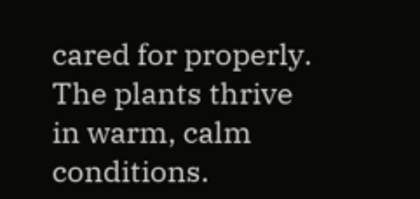cared for properly. The plants thrive in warm, calm conditions.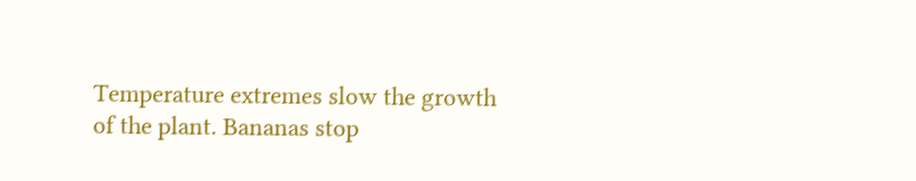Temperature extremes slow the growth of the plant. Bananas stop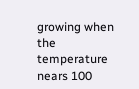growing when the temperature nears 100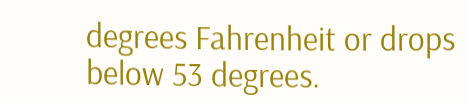degrees Fahrenheit or drops below 53 degrees.